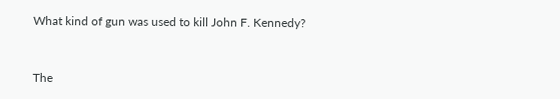What kind of gun was used to kill John F. Kennedy?


The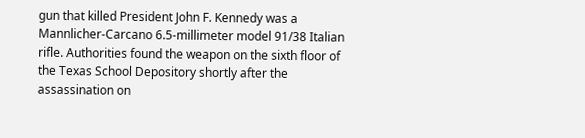gun that killed President John F. Kennedy was a Mannlicher-Carcano 6.5-millimeter model 91/38 Italian rifle. Authorities found the weapon on the sixth floor of the Texas School Depository shortly after the assassination on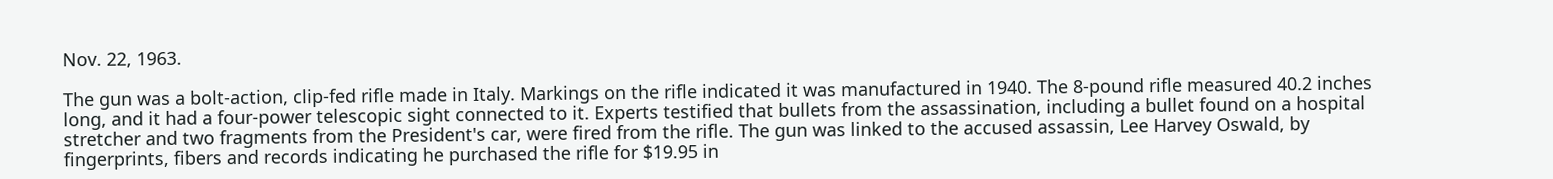Nov. 22, 1963.

The gun was a bolt-action, clip-fed rifle made in Italy. Markings on the rifle indicated it was manufactured in 1940. The 8-pound rifle measured 40.2 inches long, and it had a four-power telescopic sight connected to it. Experts testified that bullets from the assassination, including a bullet found on a hospital stretcher and two fragments from the President's car, were fired from the rifle. The gun was linked to the accused assassin, Lee Harvey Oswald, by fingerprints, fibers and records indicating he purchased the rifle for $19.95 in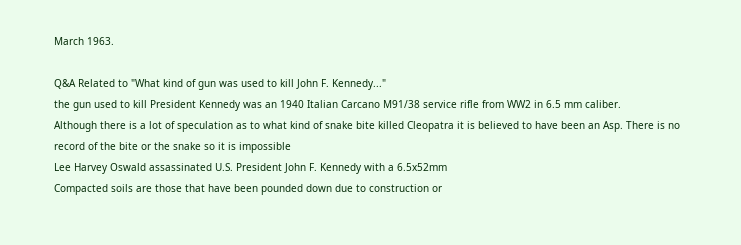March 1963.

Q&A Related to "What kind of gun was used to kill John F. Kennedy..."
the gun used to kill President Kennedy was an 1940 Italian Carcano M91/38 service rifle from WW2 in 6.5 mm caliber.
Although there is a lot of speculation as to what kind of snake bite killed Cleopatra it is believed to have been an Asp. There is no record of the bite or the snake so it is impossible
Lee Harvey Oswald assassinated U.S. President John F. Kennedy with a 6.5x52mm
Compacted soils are those that have been pounded down due to construction or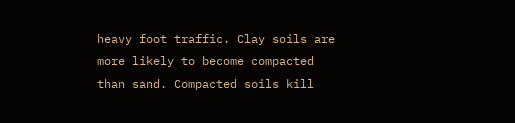heavy foot traffic. Clay soils are more likely to become compacted than sand. Compacted soils kill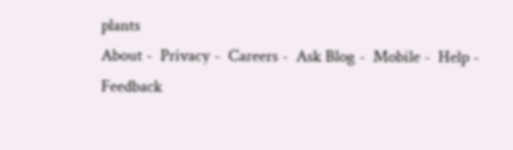plants
About -  Privacy -  Careers -  Ask Blog -  Mobile -  Help -  Feedback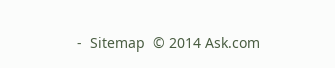-  Sitemap  © 2014 Ask.com